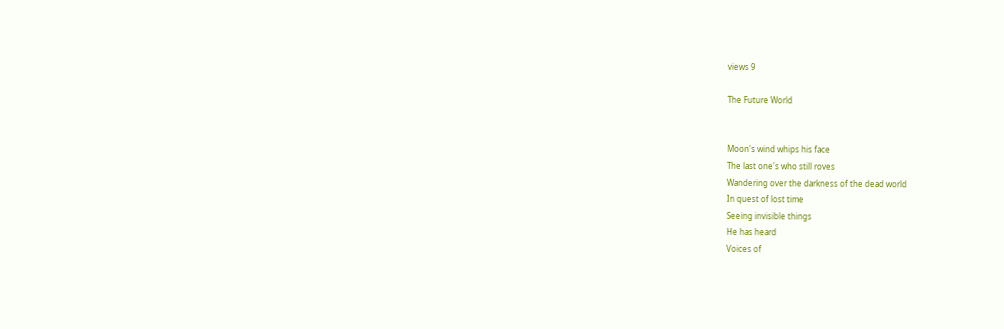views 9

The Future World


Moon's wind whips his face
The last one's who still roves
Wandering over the darkness of the dead world
In quest of lost time
Seeing invisible things
He has heard
Voices of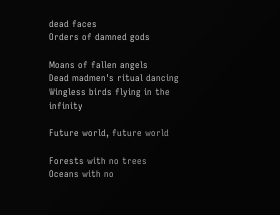dead faces
Orders of damned gods

Moans of fallen angels
Dead madmen's ritual dancing
Wingless birds flying in the infinity

Future world, future world

Forests with no trees
Oceans with no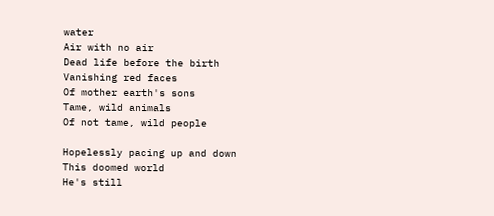water
Air with no air
Dead life before the birth
Vanishing red faces
Of mother earth's sons
Tame, wild animals
Of not tame, wild people

Hopelessly pacing up and down
This doomed world
He's still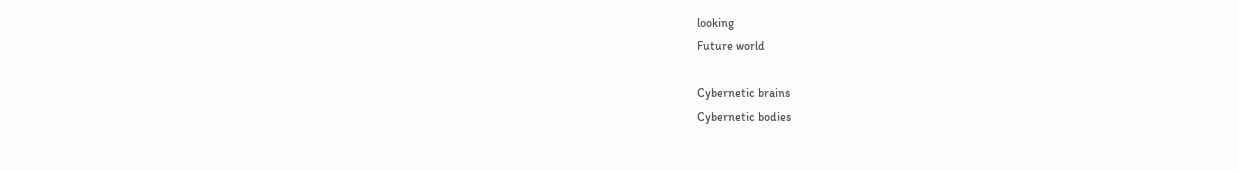looking
Future world

Cybernetic brains
Cybernetic bodies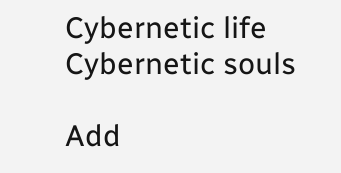Cybernetic life
Cybernetic souls

Add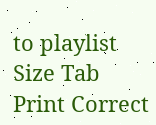to playlist Size Tab Print Correct